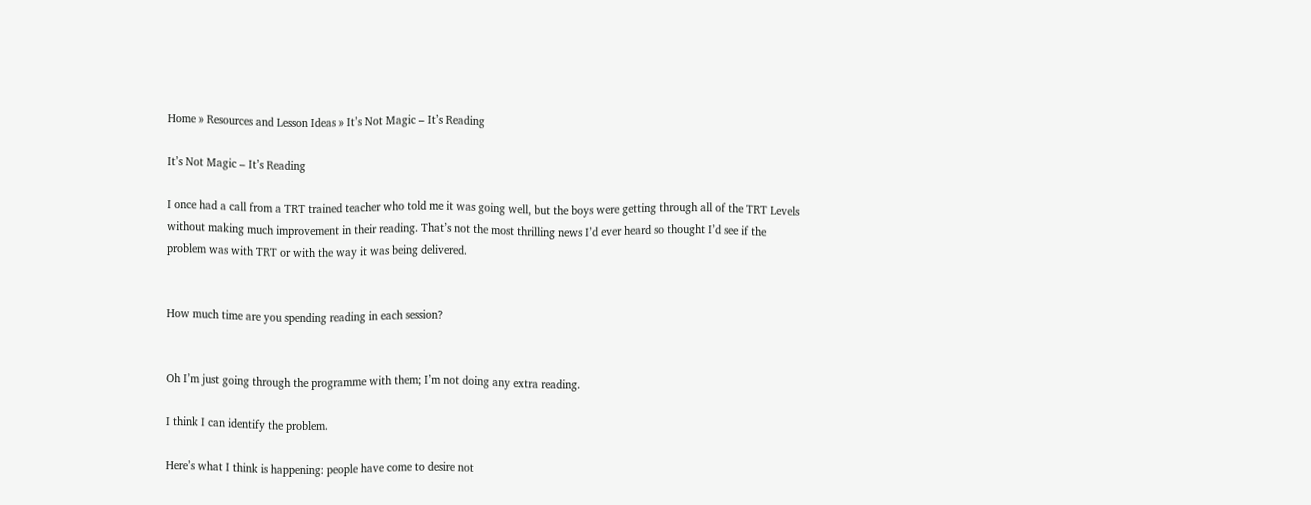Home » Resources and Lesson Ideas » It’s Not Magic – It’s Reading

It’s Not Magic – It’s Reading

I once had a call from a TRT trained teacher who told me it was going well, but the boys were getting through all of the TRT Levels without making much improvement in their reading. That’s not the most thrilling news I’d ever heard so thought I’d see if the problem was with TRT or with the way it was being delivered.


How much time are you spending reading in each session?


Oh I’m just going through the programme with them; I’m not doing any extra reading.

I think I can identify the problem.

Here’s what I think is happening: people have come to desire not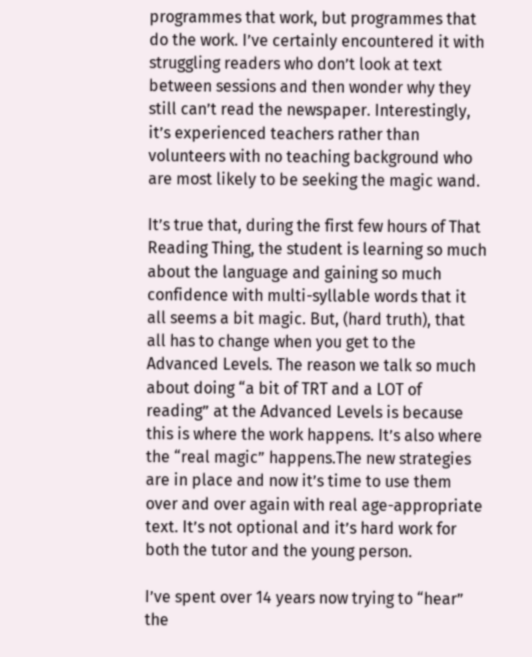programmes that work, but programmes that do the work. I’ve certainly encountered it with struggling readers who don’t look at text between sessions and then wonder why they still can’t read the newspaper. Interestingly, it’s experienced teachers rather than volunteers with no teaching background who are most likely to be seeking the magic wand.

It’s true that, during the first few hours of That Reading Thing, the student is learning so much about the language and gaining so much confidence with multi-syllable words that it all seems a bit magic. But, (hard truth), that all has to change when you get to the Advanced Levels. The reason we talk so much about doing “a bit of TRT and a LOT of reading” at the Advanced Levels is because this is where the work happens. It’s also where the “real magic” happens.The new strategies are in place and now it’s time to use them over and over again with real age-appropriate text. It’s not optional and it’s hard work for both the tutor and the young person.

I’ve spent over 14 years now trying to “hear” the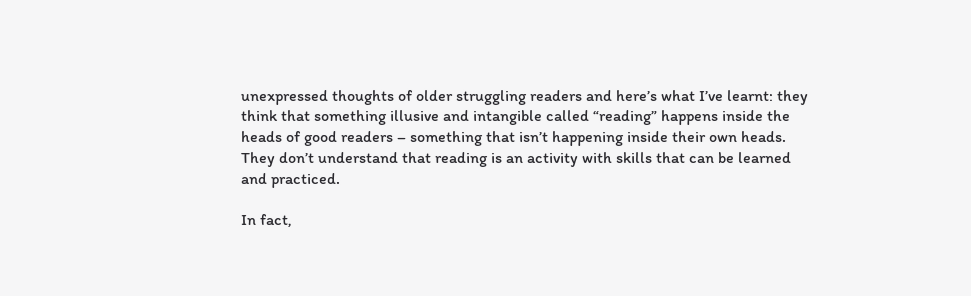unexpressed thoughts of older struggling readers and here’s what I’ve learnt: they think that something illusive and intangible called “reading” happens inside the heads of good readers – something that isn’t happening inside their own heads. They don’t understand that reading is an activity with skills that can be learned and practiced.

In fact,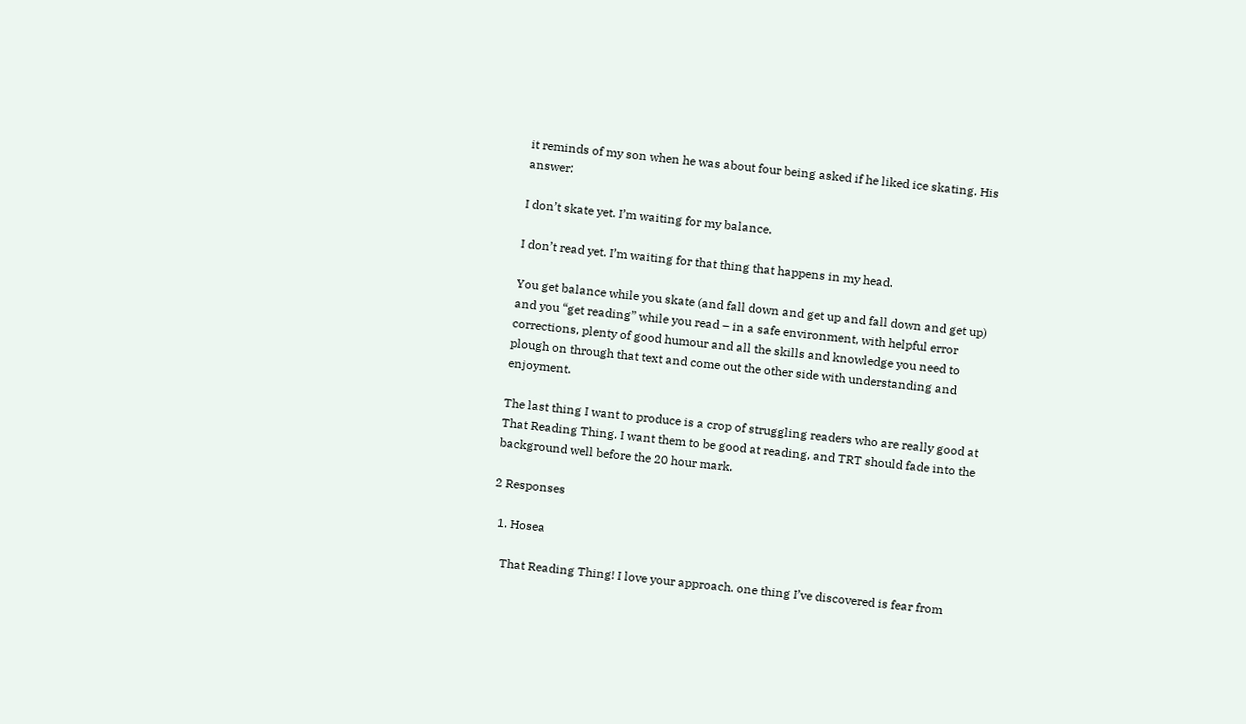it reminds of my son when he was about four being asked if he liked ice skating. His answer:

I don’t skate yet. I’m waiting for my balance.

I don’t read yet. I’m waiting for that thing that happens in my head.

You get balance while you skate (and fall down and get up and fall down and get up) and you “get reading” while you read – in a safe environment, with helpful error corrections, plenty of good humour and all the skills and knowledge you need to plough on through that text and come out the other side with understanding and enjoyment.

The last thing I want to produce is a crop of struggling readers who are really good at That Reading Thing. I want them to be good at reading, and TRT should fade into the background well before the 20 hour mark.

2 Responses

  1. Hosea

    That Reading Thing! I love your approach. one thing I’ve discovered is fear from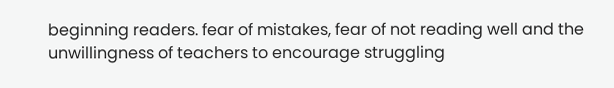beginning readers. fear of mistakes, fear of not reading well and the unwillingness of teachers to encourage struggling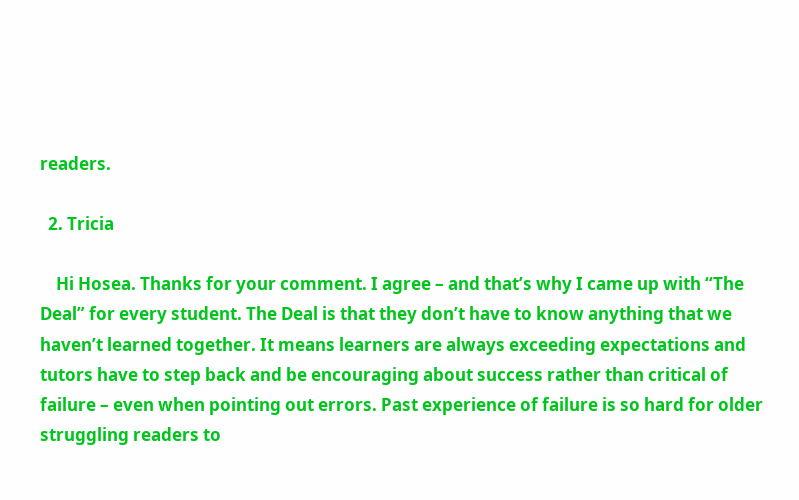readers.

  2. Tricia

    Hi Hosea. Thanks for your comment. I agree – and that’s why I came up with “The Deal” for every student. The Deal is that they don’t have to know anything that we haven’t learned together. It means learners are always exceeding expectations and tutors have to step back and be encouraging about success rather than critical of failure – even when pointing out errors. Past experience of failure is so hard for older struggling readers to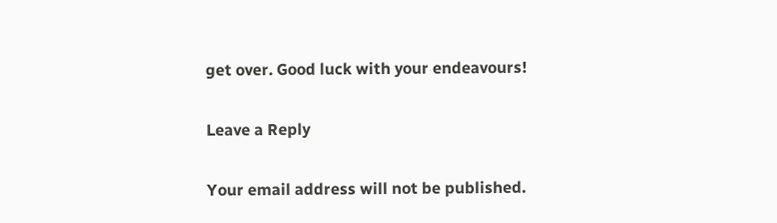get over. Good luck with your endeavours!

Leave a Reply

Your email address will not be published.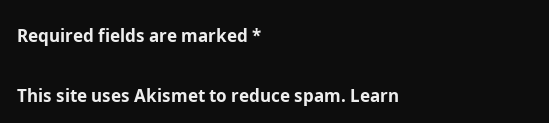Required fields are marked *

This site uses Akismet to reduce spam. Learn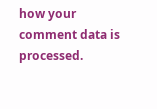how your comment data is processed.